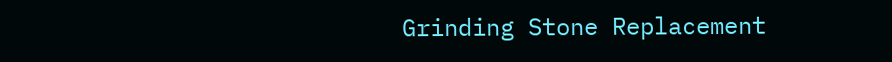Grinding Stone Replacement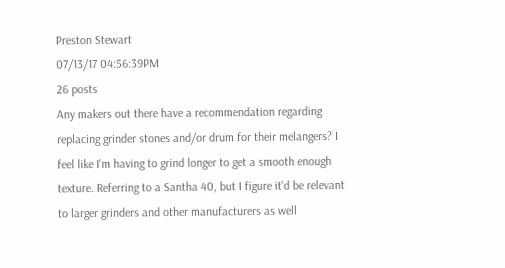Preston Stewart
07/13/17 04:56:39PM
26 posts
Any makers out there have a recommendation regarding replacing grinder stones and/or drum for their melangers? I feel like I'm having to grind longer to get a smooth enough texture. Referring to a Santha 40, but I figure it'd be relevant to larger grinders and other manufacturers as well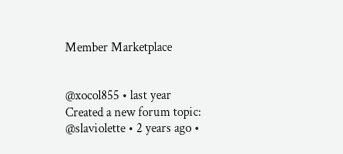Member Marketplace


@xocol855 • last year
Created a new forum topic:
@slaviolette • 2 years ago •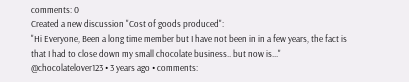comments: 0
Created a new discussion "Cost of goods produced":
"Hi Everyone, Been a long time member but I have not been in in a few years, the fact is that I had to close down my small chocolate business.. but now is..."
@chocolatelover123 • 3 years ago • comments: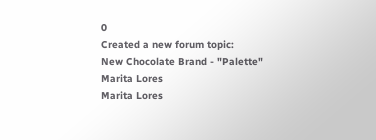0
Created a new forum topic:
New Chocolate Brand - "Palette"
Marita Lores
Marita Lores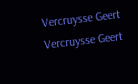Vercruysse Geert
Vercruysse Geert